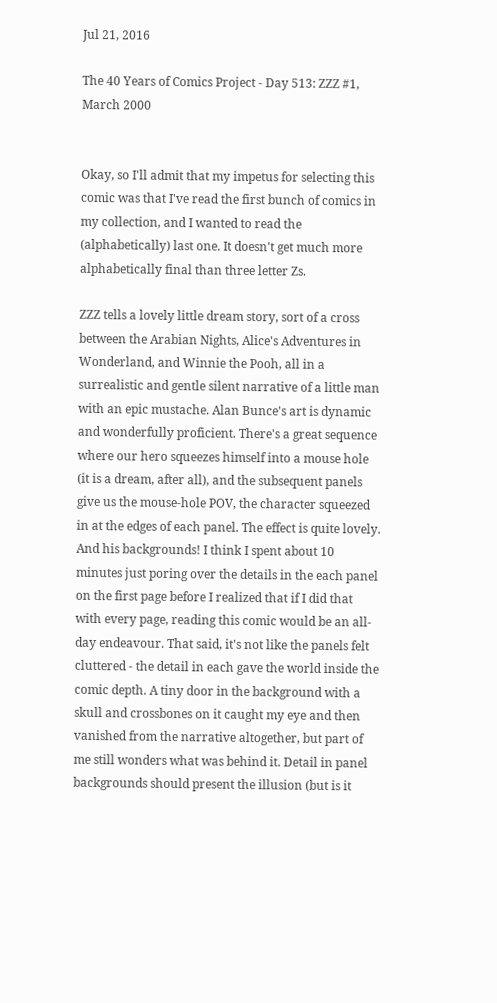Jul 21, 2016

The 40 Years of Comics Project - Day 513: ZZZ #1, March 2000


Okay, so I'll admit that my impetus for selecting this comic was that I've read the first bunch of comics in my collection, and I wanted to read the (alphabetically) last one. It doesn't get much more alphabetically final than three letter Zs.

ZZZ tells a lovely little dream story, sort of a cross between the Arabian Nights, Alice's Adventures in Wonderland, and Winnie the Pooh, all in a surrealistic and gentle silent narrative of a little man with an epic mustache. Alan Bunce's art is dynamic and wonderfully proficient. There's a great sequence where our hero squeezes himself into a mouse hole (it is a dream, after all), and the subsequent panels give us the mouse-hole POV, the character squeezed in at the edges of each panel. The effect is quite lovely. And his backgrounds! I think I spent about 10 minutes just poring over the details in the each panel on the first page before I realized that if I did that with every page, reading this comic would be an all-day endeavour. That said, it's not like the panels felt cluttered - the detail in each gave the world inside the comic depth. A tiny door in the background with a skull and crossbones on it caught my eye and then vanished from the narrative altogether, but part of me still wonders what was behind it. Detail in panel backgrounds should present the illusion (but is it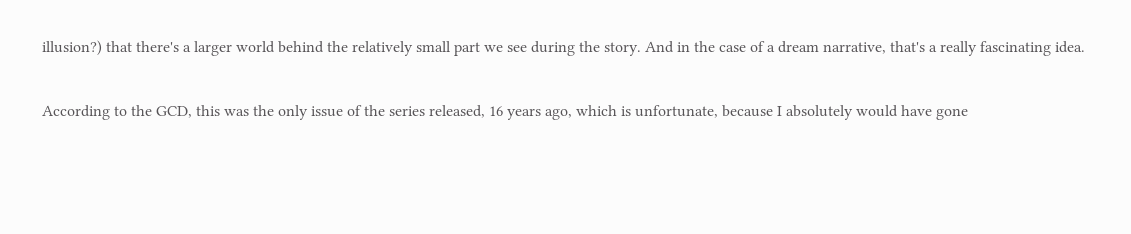illusion?) that there's a larger world behind the relatively small part we see during the story. And in the case of a dream narrative, that's a really fascinating idea.

According to the GCD, this was the only issue of the series released, 16 years ago, which is unfortunate, because I absolutely would have gone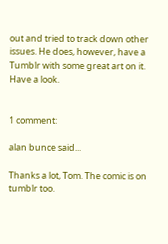out and tried to track down other issues. He does, however, have a Tumblr with some great art on it. Have a look.


1 comment:

alan bunce said...

Thanks a lot, Tom. The comic is on tumblr too.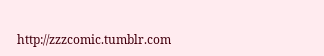http://zzzcomic.tumblr.com